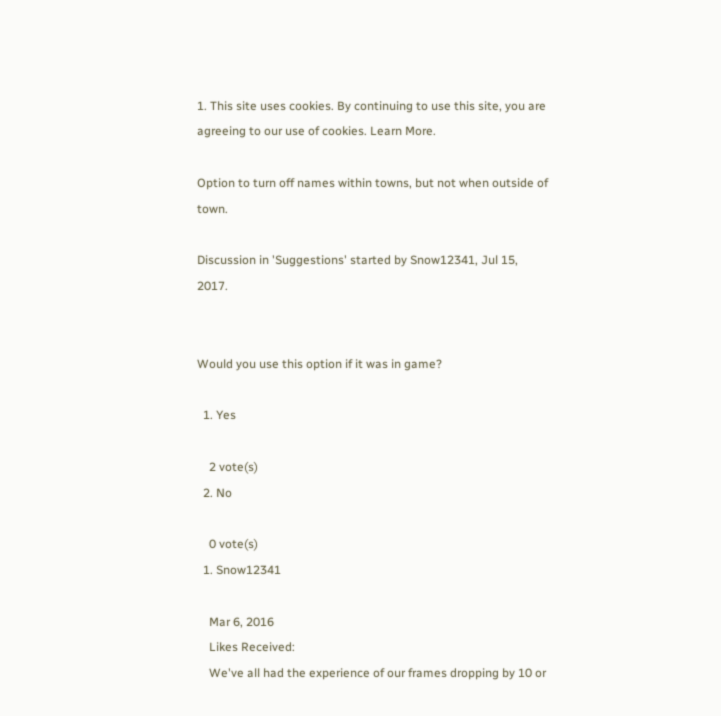1. This site uses cookies. By continuing to use this site, you are agreeing to our use of cookies. Learn More.

Option to turn off names within towns, but not when outside of town.

Discussion in 'Suggestions' started by Snow12341, Jul 15, 2017.


Would you use this option if it was in game?

  1. Yes

    2 vote(s)
  2. No

    0 vote(s)
  1. Snow12341

    Mar 6, 2016
    Likes Received:
    We've all had the experience of our frames dropping by 10 or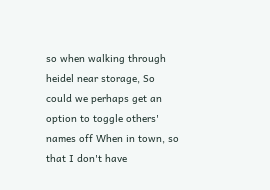so when walking through heidel near storage, So could we perhaps get an option to toggle others' names off When in town, so that I don't have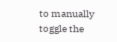to manually toggle the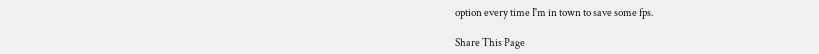option every time I'm in town to save some fps.

Share This Page